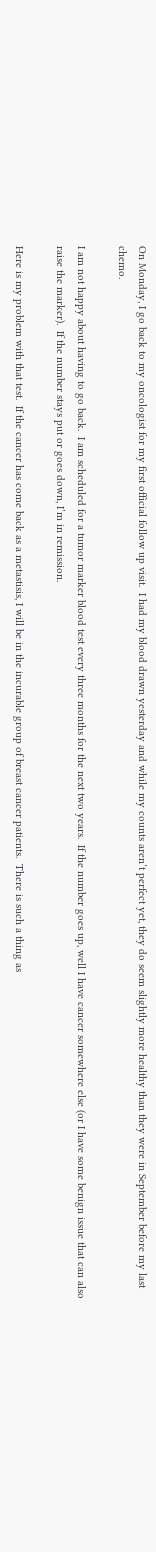On Monday, I go back to my oncologist for my first official follow up visit.  I had my blood drawn yesterday and while my counts aren’t perfect yet, they do seem slightly more healthy than they were in September before my last chemo.

I am not happy about having to go back.  I am scheduled for a tumor marker blood test every three months for the next two years.  If the number goes up, well I have cancer somewhere else (or I have some benign issue that can also raise the marker).  If the number stays put or goes down, I’m in remission.

Here is my problem with that test.  If the cancer has come back as a metastisis, I will be in the incurable group of breast cancer patients.  There is such a thing as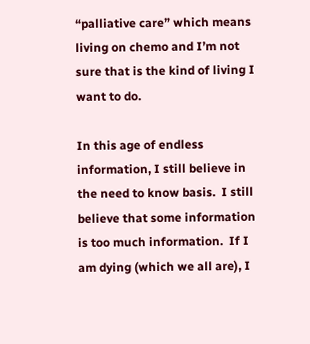“palliative care” which means living on chemo and I’m not sure that is the kind of living I want to do.

In this age of endless information, I still believe in the need to know basis.  I still believe that some information is too much information.  If I am dying (which we all are), I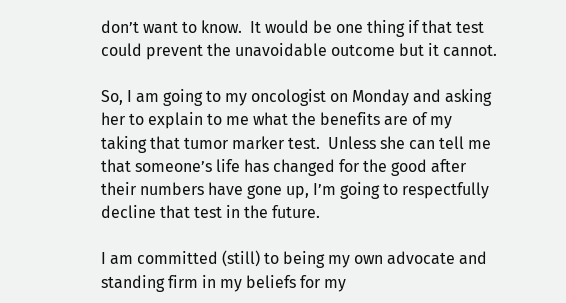don’t want to know.  It would be one thing if that test could prevent the unavoidable outcome but it cannot.

So, I am going to my oncologist on Monday and asking her to explain to me what the benefits are of my taking that tumor marker test.  Unless she can tell me that someone’s life has changed for the good after their numbers have gone up, I’m going to respectfully decline that test in the future.

I am committed (still) to being my own advocate and standing firm in my beliefs for my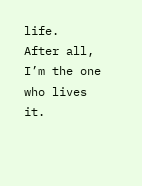life.  After all, I’m the one who lives it.